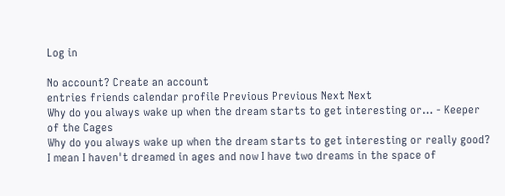Log in

No account? Create an account
entries friends calendar profile Previous Previous Next Next
Why do you always wake up when the dream starts to get interesting or… - Keeper of the Cages
Why do you always wake up when the dream starts to get interesting or really good? I mean I haven't dreamed in ages and now I have two dreams in the space of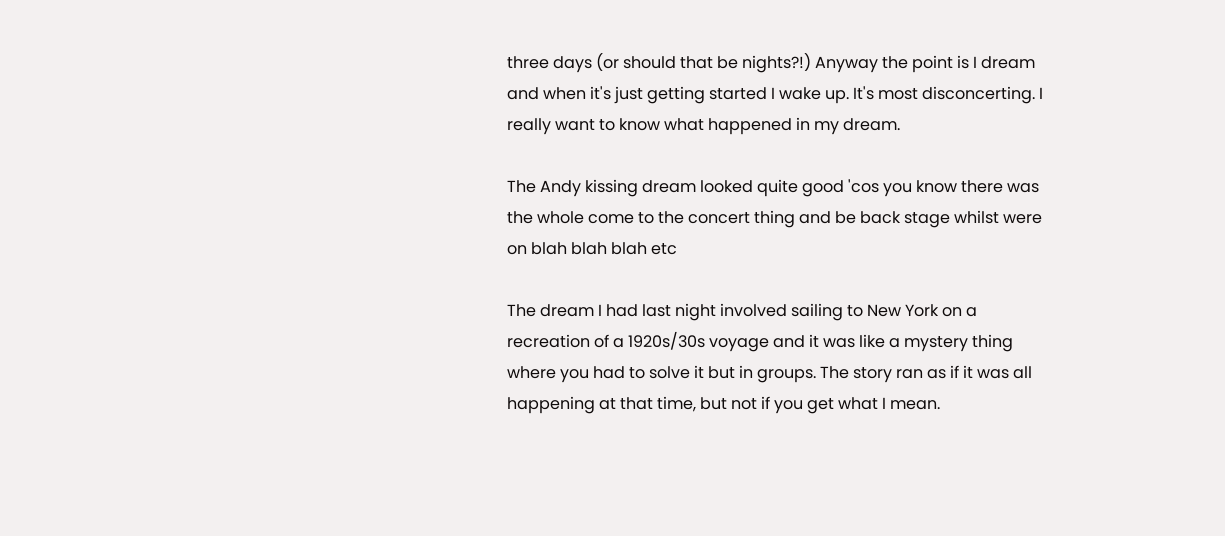three days (or should that be nights?!) Anyway the point is I dream and when it's just getting started I wake up. It's most disconcerting. I really want to know what happened in my dream.

The Andy kissing dream looked quite good 'cos you know there was the whole come to the concert thing and be back stage whilst were on blah blah blah etc

The dream I had last night involved sailing to New York on a recreation of a 1920s/30s voyage and it was like a mystery thing where you had to solve it but in groups. The story ran as if it was all happening at that time, but not if you get what I mean.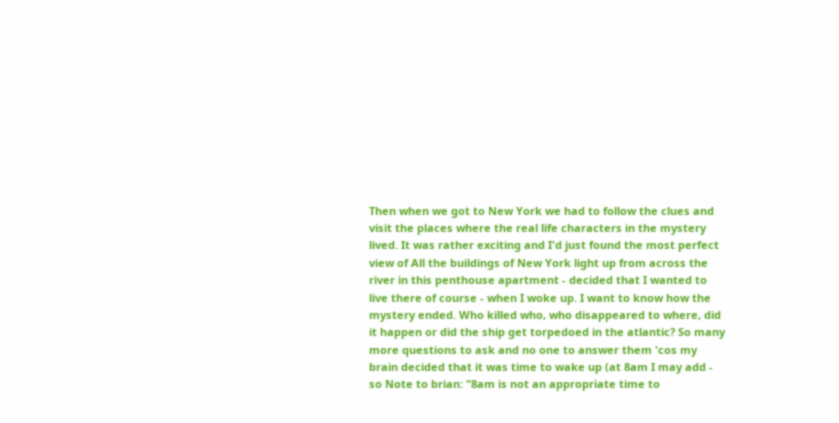Then when we got to New York we had to follow the clues and visit the places where the real life characters in the mystery lived. It was rather exciting and I'd just found the most perfect view of All the buildings of New York light up from across the river in this penthouse apartment - decided that I wanted to live there of course - when I woke up. I want to know how the mystery ended. Who killed who, who disappeared to where, did it happen or did the ship get torpedoed in the atlantic? So many more questions to ask and no one to answer them 'cos my brain decided that it was time to wake up (at 8am I may add - so Note to brian: "8am is not an appropriate time to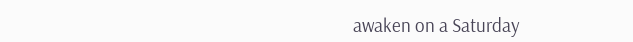awaken on a Saturday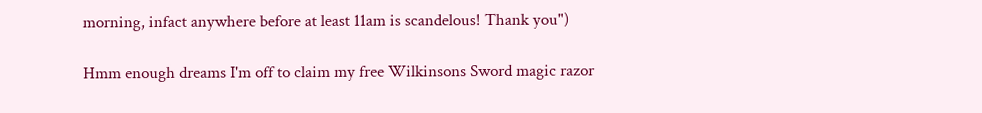morning, infact anywhere before at least 11am is scandelous! Thank you")

Hmm enough dreams I'm off to claim my free Wilkinsons Sword magic razor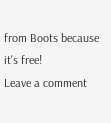from Boots because it's free!
Leave a comment